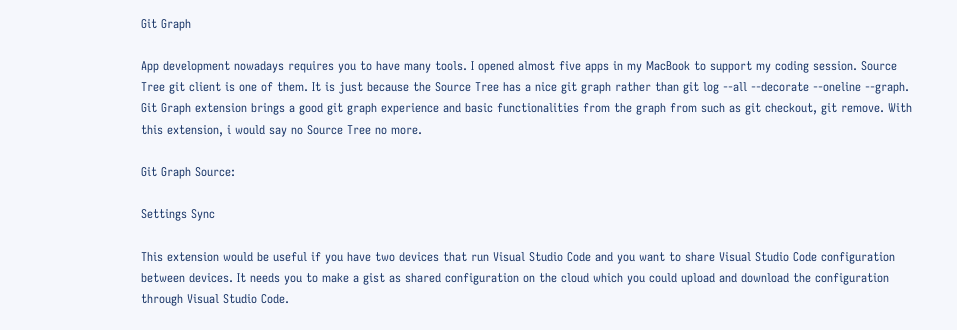Git Graph

App development nowadays requires you to have many tools. I opened almost five apps in my MacBook to support my coding session. Source Tree git client is one of them. It is just because the Source Tree has a nice git graph rather than git log --all --decorate --oneline --graph. Git Graph extension brings a good git graph experience and basic functionalities from the graph from such as git checkout, git remove. With this extension, i would say no Source Tree no more.

Git Graph Source:

Settings Sync

This extension would be useful if you have two devices that run Visual Studio Code and you want to share Visual Studio Code configuration between devices. It needs you to make a gist as shared configuration on the cloud which you could upload and download the configuration through Visual Studio Code.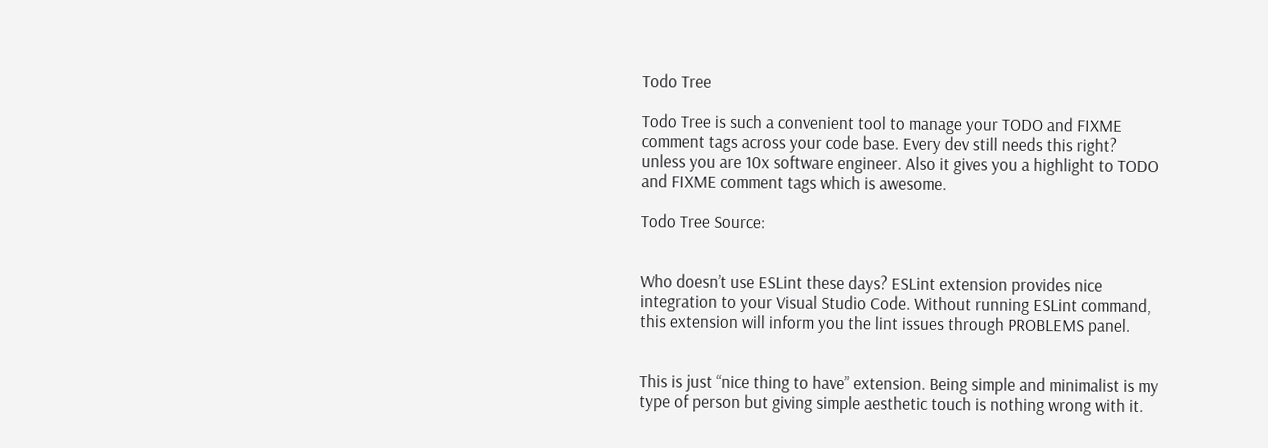Todo Tree

Todo Tree is such a convenient tool to manage your TODO and FIXME comment tags across your code base. Every dev still needs this right? unless you are 10x software engineer. Also it gives you a highlight to TODO and FIXME comment tags which is awesome.

Todo Tree Source:


Who doesn’t use ESLint these days? ESLint extension provides nice integration to your Visual Studio Code. Without running ESLint command, this extension will inform you the lint issues through PROBLEMS panel.


This is just “nice thing to have” extension. Being simple and minimalist is my type of person but giving simple aesthetic touch is nothing wrong with it.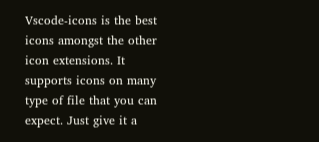Vscode-icons is the best icons amongst the other icon extensions. It supports icons on many type of file that you can expect. Just give it a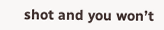shot and you won’t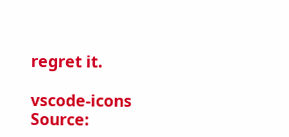regret it.

vscode-icons Source: